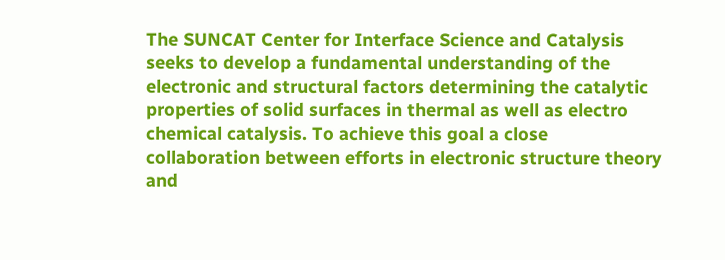The SUNCAT Center for Interface Science and Catalysis seeks to develop a fundamental understanding of the electronic and structural factors determining the catalytic properties of solid surfaces in thermal as well as electro chemical catalysis. To achieve this goal a close collaboration between efforts in electronic structure theory and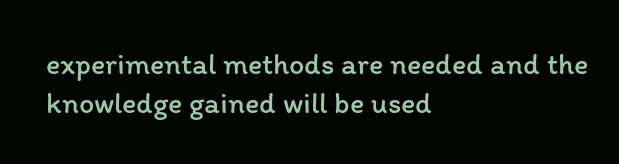experimental methods are needed and the knowledge gained will be used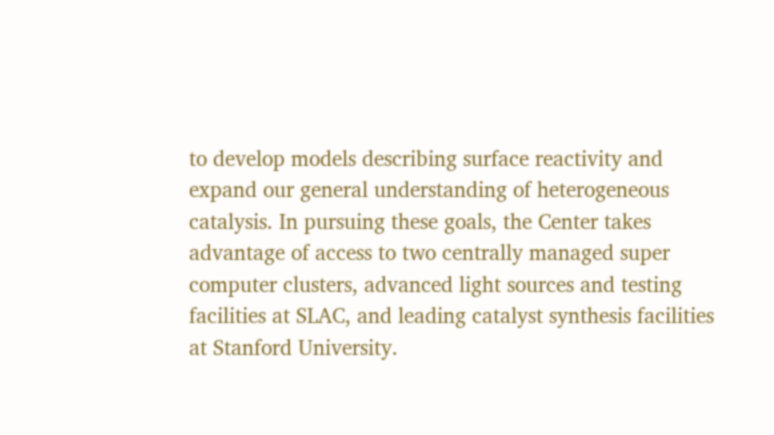to develop models describing surface reactivity and expand our general understanding of heterogeneous catalysis. In pursuing these goals, the Center takes advantage of access to two centrally managed super computer clusters, advanced light sources and testing facilities at SLAC, and leading catalyst synthesis facilities at Stanford University.